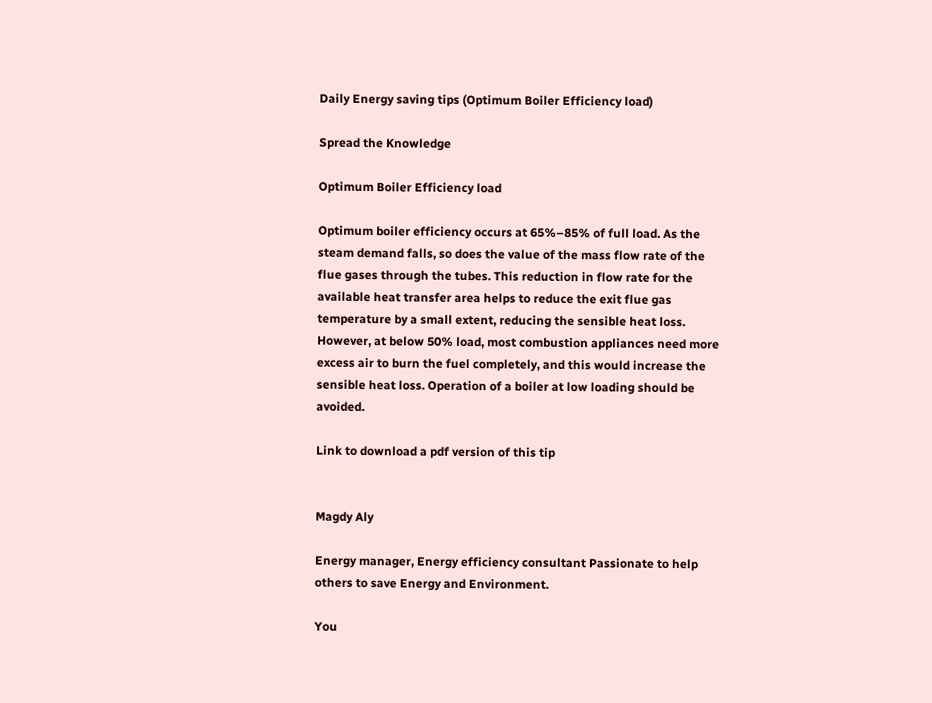Daily Energy saving tips (Optimum Boiler Efficiency load)

Spread the Knowledge

Optimum Boiler Efficiency load

Optimum boiler efficiency occurs at 65%–85% of full load. As the steam demand falls, so does the value of the mass flow rate of the flue gases through the tubes. This reduction in flow rate for the available heat transfer area helps to reduce the exit flue gas temperature by a small extent, reducing the sensible heat loss. However, at below 50% load, most combustion appliances need more excess air to burn the fuel completely, and this would increase the sensible heat loss. Operation of a boiler at low loading should be avoided.

Link to download a pdf version of this tip


Magdy Aly

Energy manager, Energy efficiency consultant Passionate to help others to save Energy and Environment.

You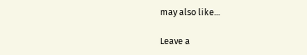may also like...

Leave a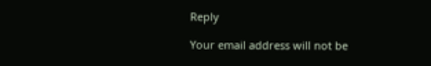Reply

Your email address will not be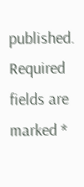published. Required fields are marked *